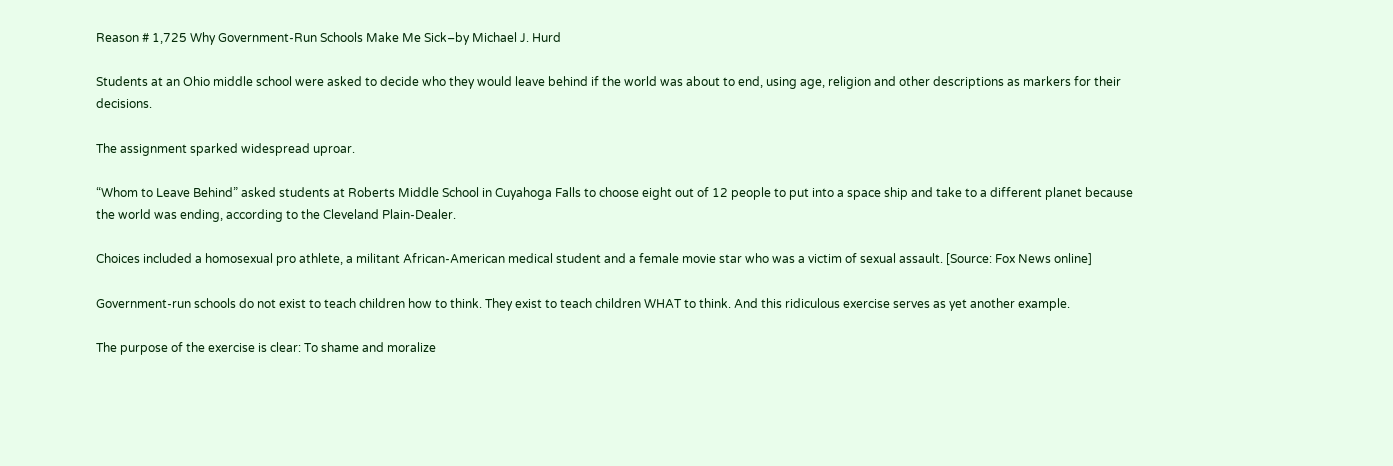Reason # 1,725 Why Government-Run Schools Make Me Sick–by Michael J. Hurd

Students at an Ohio middle school were asked to decide who they would leave behind if the world was about to end, using age, religion and other descriptions as markers for their decisions.

The assignment sparked widespread uproar.

“Whom to Leave Behind” asked students at Roberts Middle School in Cuyahoga Falls to choose eight out of 12 people to put into a space ship and take to a different planet because the world was ending, according to the Cleveland Plain-Dealer.

Choices included a homosexual pro athlete, a militant African-American medical student and a female movie star who was a victim of sexual assault. [Source: Fox News online]

Government-run schools do not exist to teach children how to think. They exist to teach children WHAT to think. And this ridiculous exercise serves as yet another example.

The purpose of the exercise is clear: To shame and moralize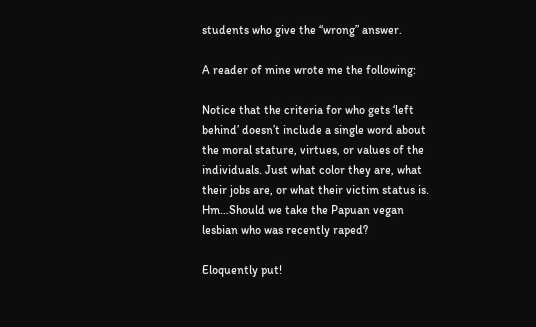students who give the “wrong” answer.

A reader of mine wrote me the following:

Notice that the criteria for who gets ‘left behind’ doesn’t include a single word about the moral stature, virtues, or values of the individuals. Just what color they are, what their jobs are, or what their victim status is. Hm…Should we take the Papuan vegan lesbian who was recently raped?

Eloquently put!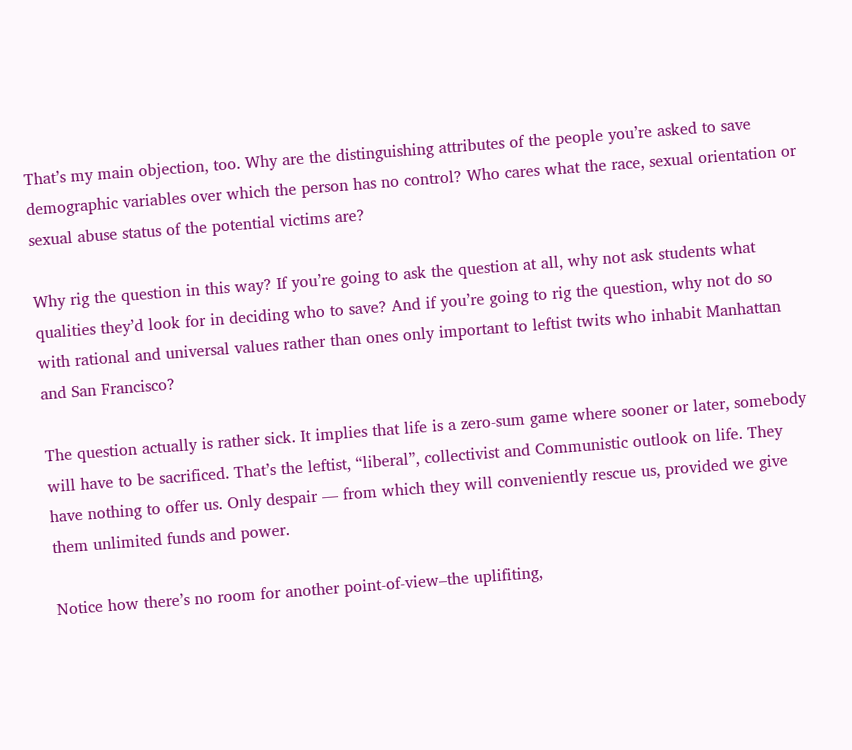That’s my main objection, too. Why are the distinguishing attributes of the people you’re asked to save demographic variables over which the person has no control? Who cares what the race, sexual orientation or sexual abuse status of the potential victims are?

Why rig the question in this way? If you’re going to ask the question at all, why not ask students what qualities they’d look for in deciding who to save? And if you’re going to rig the question, why not do so with rational and universal values rather than ones only important to leftist twits who inhabit Manhattan and San Francisco?

The question actually is rather sick. It implies that life is a zero-sum game where sooner or later, somebody will have to be sacrificed. That’s the leftist, “liberal”, collectivist and Communistic outlook on life. They have nothing to offer us. Only despair — from which they will conveniently rescue us, provided we give them unlimited funds and power.

Notice how there’s no room for another point-of-view–the uplifiting,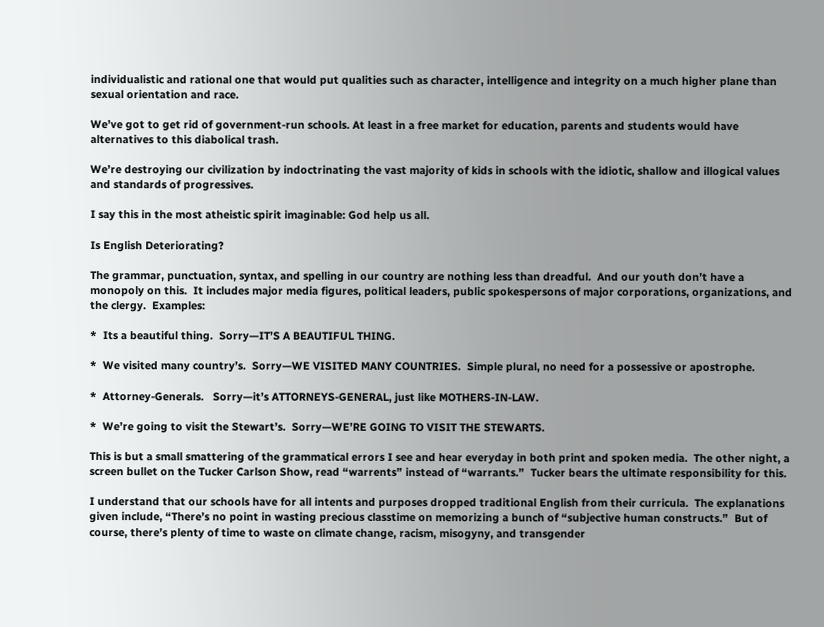individualistic and rational one that would put qualities such as character, intelligence and integrity on a much higher plane than sexual orientation and race.

We’ve got to get rid of government-run schools. At least in a free market for education, parents and students would have alternatives to this diabolical trash.

We’re destroying our civilization by indoctrinating the vast majority of kids in schools with the idiotic, shallow and illogical values and standards of progressives.

I say this in the most atheistic spirit imaginable: God help us all.

Is English Deteriorating?

The grammar, punctuation, syntax, and spelling in our country are nothing less than dreadful.  And our youth don’t have a monopoly on this.  It includes major media figures, political leaders, public spokespersons of major corporations, organizations, and the clergy.  Examples:

*  Its a beautiful thing.  Sorry—IT’S A BEAUTIFUL THING.

*  We visited many country’s.  Sorry—WE VISITED MANY COUNTRIES.  Simple plural, no need for a possessive or apostrophe.

*  Attorney-Generals.   Sorry—it’s ATTORNEYS-GENERAL, just like MOTHERS-IN-LAW.

*  We’re going to visit the Stewart’s.  Sorry—WE’RE GOING TO VISIT THE STEWARTS.

This is but a small smattering of the grammatical errors I see and hear everyday in both print and spoken media.  The other night, a screen bullet on the Tucker Carlson Show, read “warrents” instead of “warrants.”  Tucker bears the ultimate responsibility for this.

I understand that our schools have for all intents and purposes dropped traditional English from their curricula.  The explanations given include, “There’s no point in wasting precious classtime on memorizing a bunch of “subjective human constructs.”  But of course, there’s plenty of time to waste on climate change, racism, misogyny, and transgender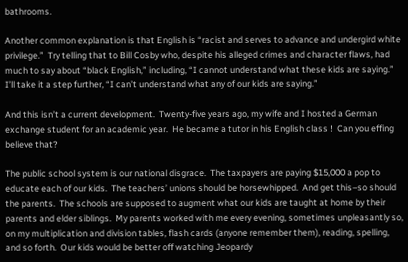bathrooms.

Another common explanation is that English is “racist and serves to advance and undergird white privilege.”  Try telling that to Bill Cosby who, despite his alleged crimes and character flaws, had much to say about “black English,” including, “I cannot understand what these kids are saying.”  I’ll take it a step further, “I can’t understand what any of our kids are saying.”

And this isn’t a current development.  Twenty-five years ago, my wife and I hosted a German exchange student for an academic year.  He became a tutor in his English class !  Can you effing believe that?

The public school system is our national disgrace.  The taxpayers are paying $15,000 a pop to educate each of our kids.  The teachers’ unions should be horsewhipped.  And get this–so should the parents.  The schools are supposed to augment what our kids are taught at home by their parents and elder siblings.  My parents worked with me every evening, sometimes unpleasantly so, on my multiplication and division tables, flash cards (anyone remember them), reading, spelling, and so forth.  Our kids would be better off watching Jeopardy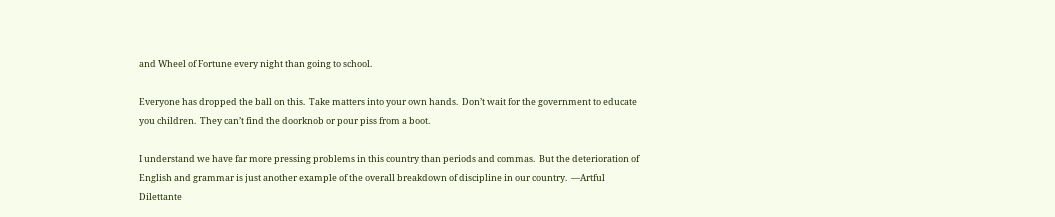and Wheel of Fortune every night than going to school.

Everyone has dropped the ball on this.  Take matters into your own hands.  Don’t wait for the government to educate you children.  They can’t find the doorknob or pour piss from a boot.

I understand we have far more pressing problems in this country than periods and commas.  But the deterioration of English and grammar is just another example of the overall breakdown of discipline in our country.  —Artful Dilettante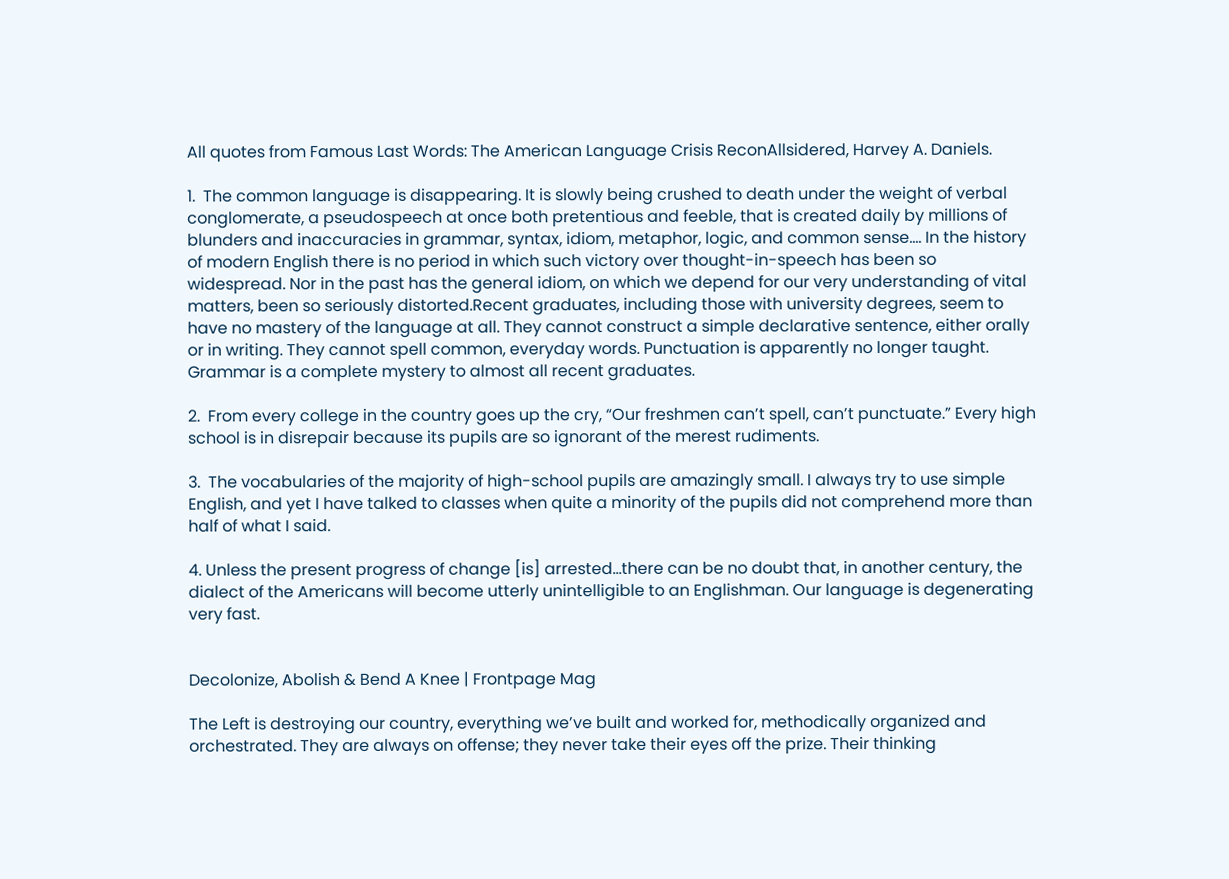All quotes from Famous Last Words: The American Language Crisis ReconAllsidered, Harvey A. Daniels.

1.  The common language is disappearing. It is slowly being crushed to death under the weight of verbal conglomerate, a pseudospeech at once both pretentious and feeble, that is created daily by millions of blunders and inaccuracies in grammar, syntax, idiom, metaphor, logic, and common sense…. In the history of modern English there is no period in which such victory over thought-in-speech has been so widespread. Nor in the past has the general idiom, on which we depend for our very understanding of vital matters, been so seriously distorted.Recent graduates, including those with university degrees, seem to have no mastery of the language at all. They cannot construct a simple declarative sentence, either orally or in writing. They cannot spell common, everyday words. Punctuation is apparently no longer taught. Grammar is a complete mystery to almost all recent graduates.

2.  From every college in the country goes up the cry, “Our freshmen can’t spell, can’t punctuate.” Every high school is in disrepair because its pupils are so ignorant of the merest rudiments.

3.  The vocabularies of the majority of high-school pupils are amazingly small. I always try to use simple English, and yet I have talked to classes when quite a minority of the pupils did not comprehend more than half of what I said.

4. Unless the present progress of change [is] arrested…there can be no doubt that, in another century, the dialect of the Americans will become utterly unintelligible to an Englishman. Our language is degenerating very fast.


Decolonize, Abolish & Bend A Knee | Frontpage Mag

The Left is destroying our country, everything we’ve built and worked for, methodically organized and orchestrated. They are always on offense; they never take their eyes off the prize. Their thinking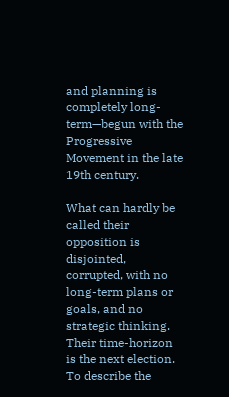and planning is completely long-term—begun with the Progressive Movement in the late 19th century.

What can hardly be called their opposition is disjointed, corrupted, with no long-term plans or goals, and no strategic thinking. Their time-horizon is the next election. To describe the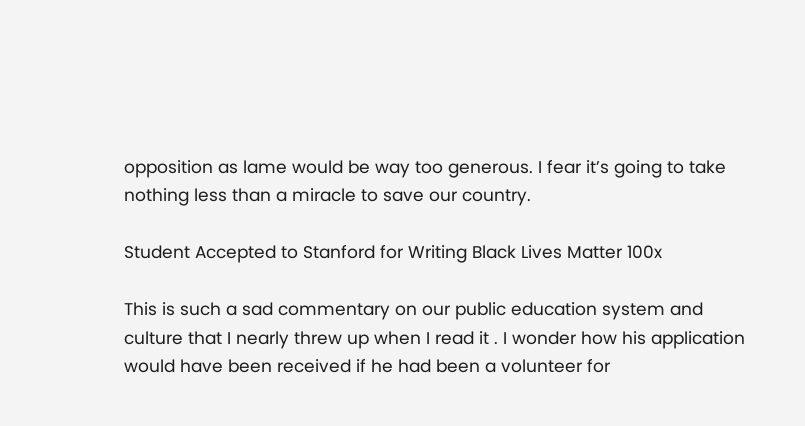opposition as lame would be way too generous. I fear it’s going to take nothing less than a miracle to save our country.

Student Accepted to Stanford for Writing Black Lives Matter 100x

This is such a sad commentary on our public education system and culture that I nearly threw up when I read it . I wonder how his application would have been received if he had been a volunteer for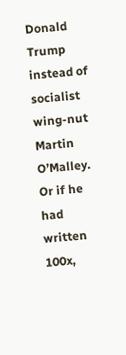Donald Trump instead of socialist wing-nut Martin O’Malley. Or if he had written 100x,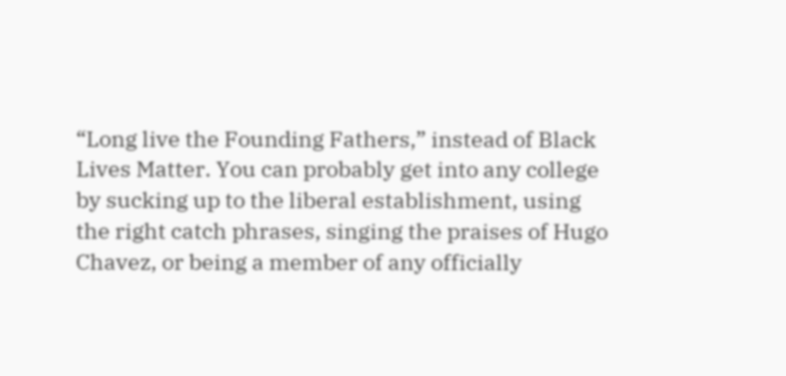“Long live the Founding Fathers,” instead of Black Lives Matter. You can probably get into any college by sucking up to the liberal establishment, using the right catch phrases, singing the praises of Hugo Chavez, or being a member of any officially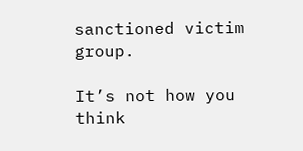sanctioned victim group.

It’s not how you think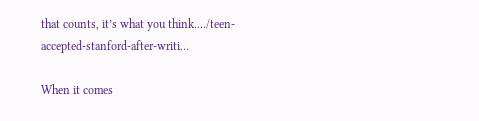that counts, it’s what you think.…/teen-accepted-stanford-after-writi…

When it comes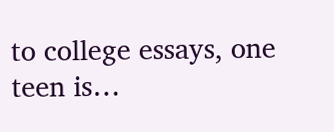to college essays, one teen is…